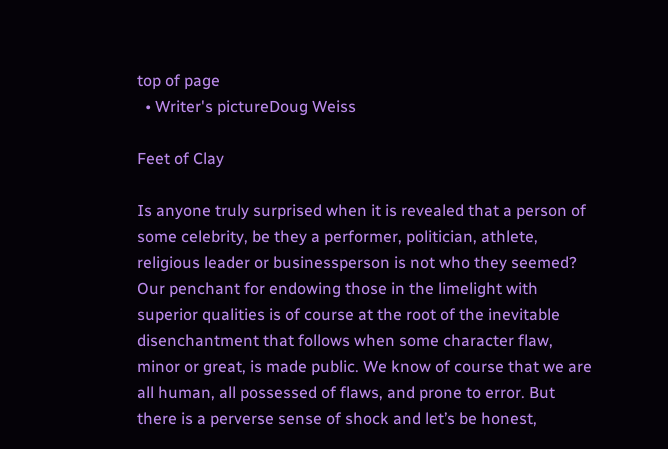top of page
  • Writer's pictureDoug Weiss

Feet of Clay

Is anyone truly surprised when it is revealed that a person of some celebrity, be they a performer, politician, athlete, religious leader or businessperson is not who they seemed? Our penchant for endowing those in the limelight with superior qualities is of course at the root of the inevitable disenchantment that follows when some character flaw, minor or great, is made public. We know of course that we are all human, all possessed of flaws, and prone to error. But there is a perverse sense of shock and let’s be honest,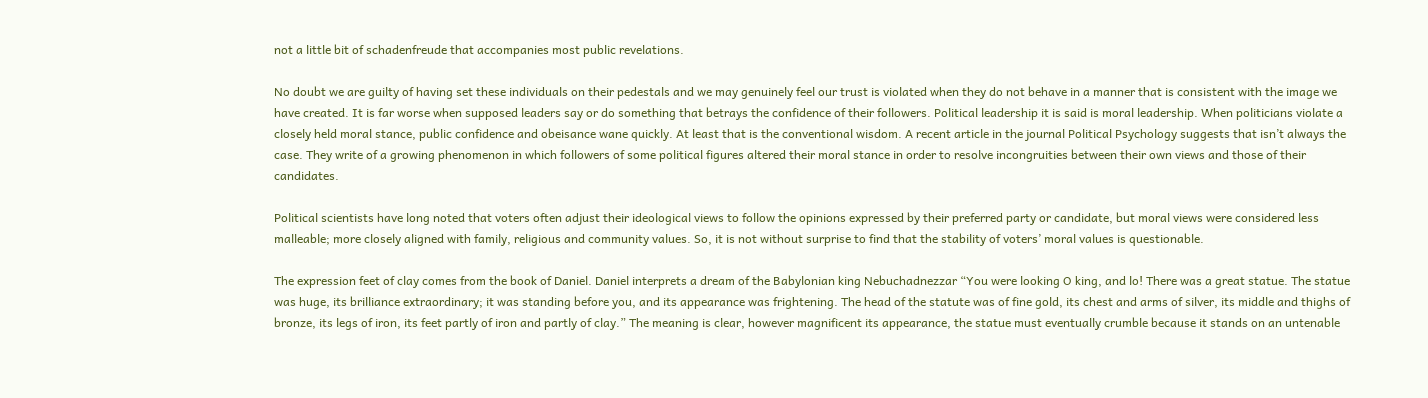not a little bit of schadenfreude that accompanies most public revelations.

No doubt we are guilty of having set these individuals on their pedestals and we may genuinely feel our trust is violated when they do not behave in a manner that is consistent with the image we have created. It is far worse when supposed leaders say or do something that betrays the confidence of their followers. Political leadership it is said is moral leadership. When politicians violate a closely held moral stance, public confidence and obeisance wane quickly. At least that is the conventional wisdom. A recent article in the journal Political Psychology suggests that isn’t always the case. They write of a growing phenomenon in which followers of some political figures altered their moral stance in order to resolve incongruities between their own views and those of their candidates.

Political scientists have long noted that voters often adjust their ideological views to follow the opinions expressed by their preferred party or candidate, but moral views were considered less malleable; more closely aligned with family, religious and community values. So, it is not without surprise to find that the stability of voters’ moral values is questionable.

The expression feet of clay comes from the book of Daniel. Daniel interprets a dream of the Babylonian king Nebuchadnezzar “You were looking O king, and lo! There was a great statue. The statue was huge, its brilliance extraordinary; it was standing before you, and its appearance was frightening. The head of the statute was of fine gold, its chest and arms of silver, its middle and thighs of bronze, its legs of iron, its feet partly of iron and partly of clay.” The meaning is clear, however magnificent its appearance, the statue must eventually crumble because it stands on an untenable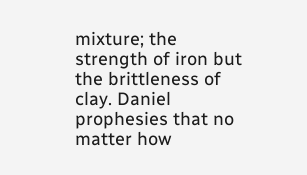mixture; the strength of iron but the brittleness of clay. Daniel prophesies that no matter how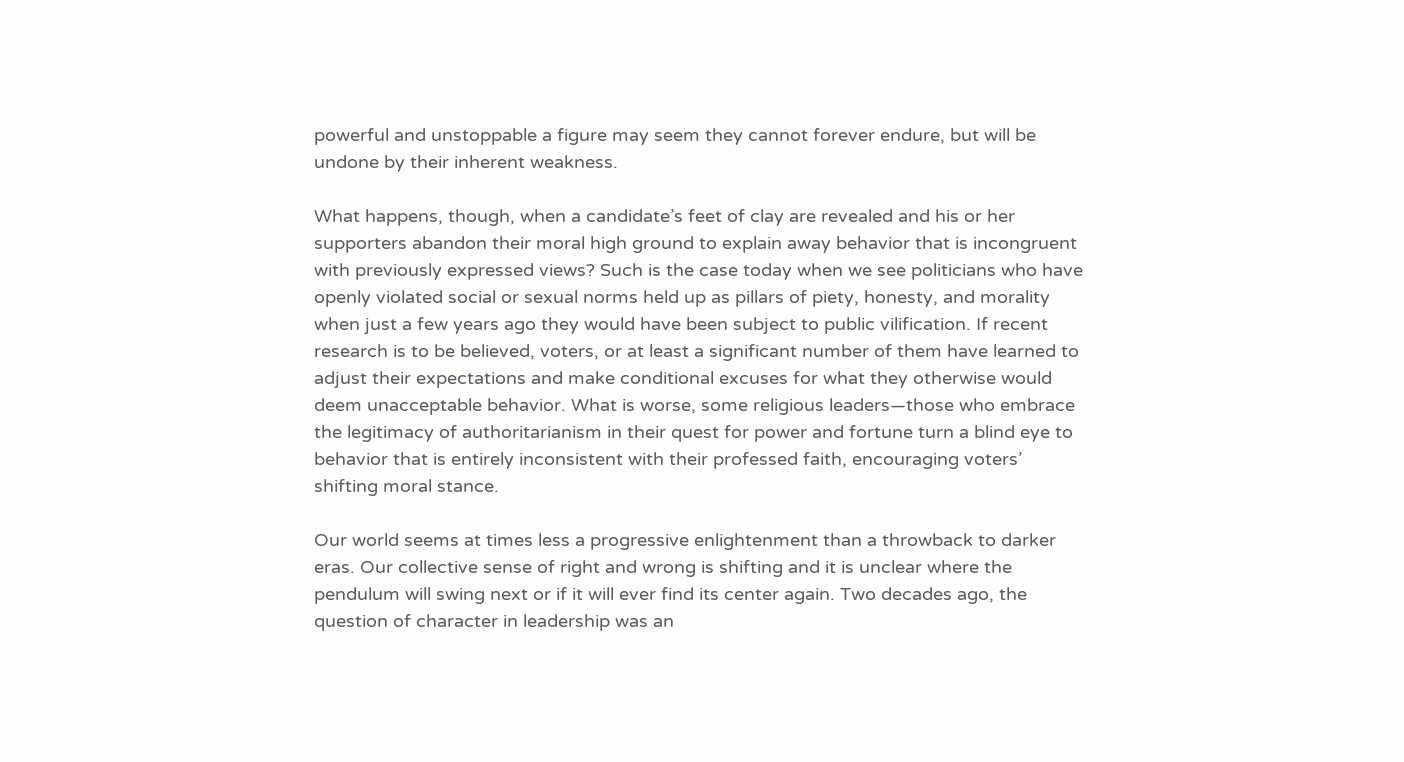powerful and unstoppable a figure may seem they cannot forever endure, but will be undone by their inherent weakness.

What happens, though, when a candidate’s feet of clay are revealed and his or her supporters abandon their moral high ground to explain away behavior that is incongruent with previously expressed views? Such is the case today when we see politicians who have openly violated social or sexual norms held up as pillars of piety, honesty, and morality when just a few years ago they would have been subject to public vilification. If recent research is to be believed, voters, or at least a significant number of them have learned to adjust their expectations and make conditional excuses for what they otherwise would deem unacceptable behavior. What is worse, some religious leaders—those who embrace the legitimacy of authoritarianism in their quest for power and fortune turn a blind eye to behavior that is entirely inconsistent with their professed faith, encouraging voters’ shifting moral stance.

Our world seems at times less a progressive enlightenment than a throwback to darker eras. Our collective sense of right and wrong is shifting and it is unclear where the pendulum will swing next or if it will ever find its center again. Two decades ago, the question of character in leadership was an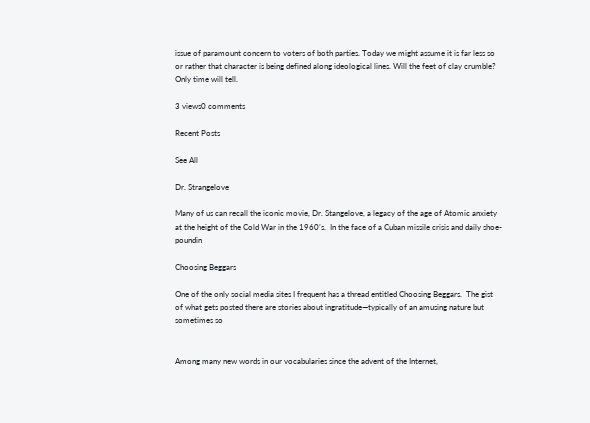issue of paramount concern to voters of both parties. Today we might assume it is far less so or rather that character is being defined along ideological lines. Will the feet of clay crumble? Only time will tell.

3 views0 comments

Recent Posts

See All

Dr. Strangelove

Many of us can recall the iconic movie, Dr. Stangelove, a legacy of the age of Atomic anxiety at the height of the Cold War in the 1960’s.  In the face of a Cuban missile crisis and daily shoe-poundin

Choosing Beggars

One of the only social media sites I frequent has a thread entitled Choosing Beggars.  The gist of what gets posted there are stories about ingratitude—typically of an amusing nature but sometimes so


Among many new words in our vocabularies since the advent of the Internet,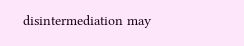disintermediation may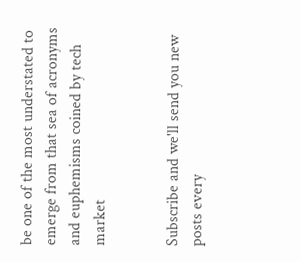be one of the most understated to emerge from that sea of acronyms and euphemisms coined by tech market


Subscribe and we'll send you new posts every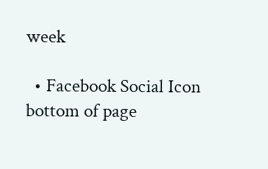week

  • Facebook Social Icon
bottom of page